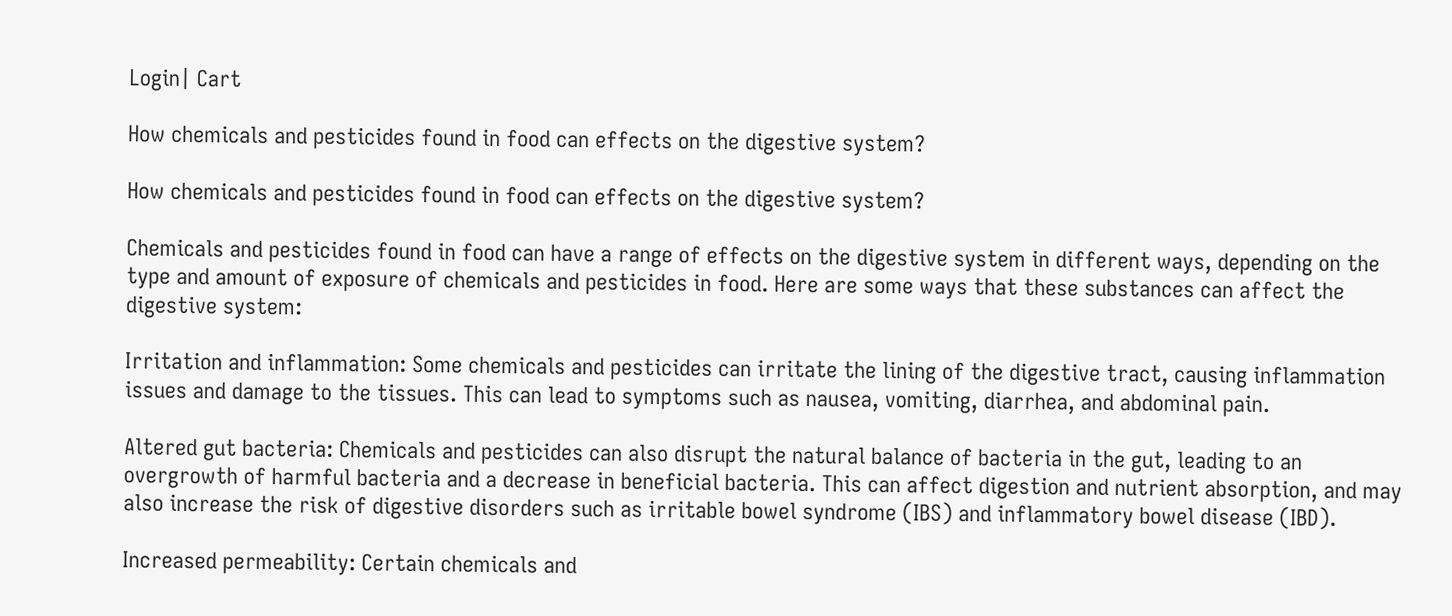Login| Cart

How chemicals and pesticides found in food can effects on the digestive system?

How chemicals and pesticides found in food can effects on the digestive system?

Chemicals and pesticides found in food can have a range of effects on the digestive system in different ways, depending on the type and amount of exposure of chemicals and pesticides in food. Here are some ways that these substances can affect the digestive system:

Irritation and inflammation: Some chemicals and pesticides can irritate the lining of the digestive tract, causing inflammation issues and damage to the tissues. This can lead to symptoms such as nausea, vomiting, diarrhea, and abdominal pain.

Altered gut bacteria: Chemicals and pesticides can also disrupt the natural balance of bacteria in the gut, leading to an overgrowth of harmful bacteria and a decrease in beneficial bacteria. This can affect digestion and nutrient absorption, and may also increase the risk of digestive disorders such as irritable bowel syndrome (IBS) and inflammatory bowel disease (IBD).

Increased permeability: Certain chemicals and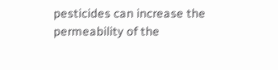pesticides can increase the permeability of the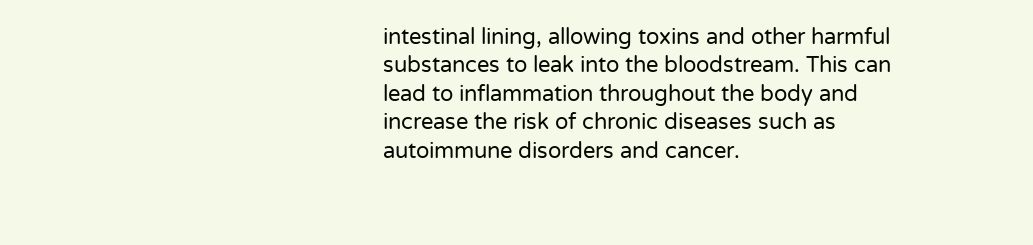intestinal lining, allowing toxins and other harmful substances to leak into the bloodstream. This can lead to inflammation throughout the body and increase the risk of chronic diseases such as autoimmune disorders and cancer.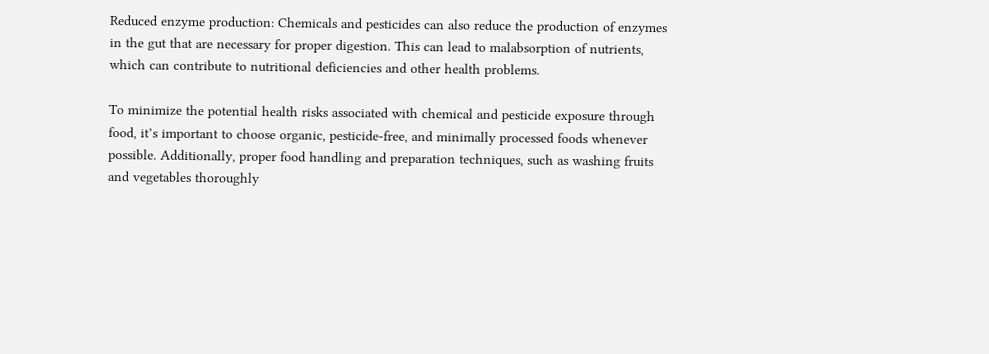Reduced enzyme production: Chemicals and pesticides can also reduce the production of enzymes in the gut that are necessary for proper digestion. This can lead to malabsorption of nutrients, which can contribute to nutritional deficiencies and other health problems.

To minimize the potential health risks associated with chemical and pesticide exposure through food, it’s important to choose organic, pesticide-free, and minimally processed foods whenever possible. Additionally, proper food handling and preparation techniques, such as washing fruits and vegetables thoroughly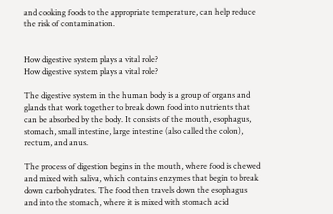and cooking foods to the appropriate temperature, can help reduce the risk of contamination.


How digestive system plays a vital role?
How digestive system plays a vital role?

The digestive system in the human body is a group of organs and glands that work together to break down food into nutrients that can be absorbed by the body. It consists of the mouth, esophagus, stomach, small intestine, large intestine (also called the colon), rectum, and anus.

The process of digestion begins in the mouth, where food is chewed and mixed with saliva, which contains enzymes that begin to break down carbohydrates. The food then travels down the esophagus and into the stomach, where it is mixed with stomach acid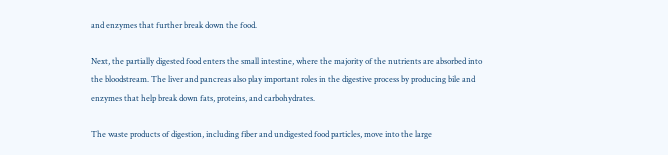and enzymes that further break down the food.

Next, the partially digested food enters the small intestine, where the majority of the nutrients are absorbed into the bloodstream. The liver and pancreas also play important roles in the digestive process by producing bile and enzymes that help break down fats, proteins, and carbohydrates.

The waste products of digestion, including fiber and undigested food particles, move into the large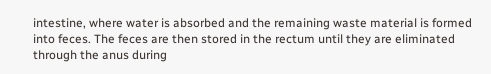intestine, where water is absorbed and the remaining waste material is formed into feces. The feces are then stored in the rectum until they are eliminated through the anus during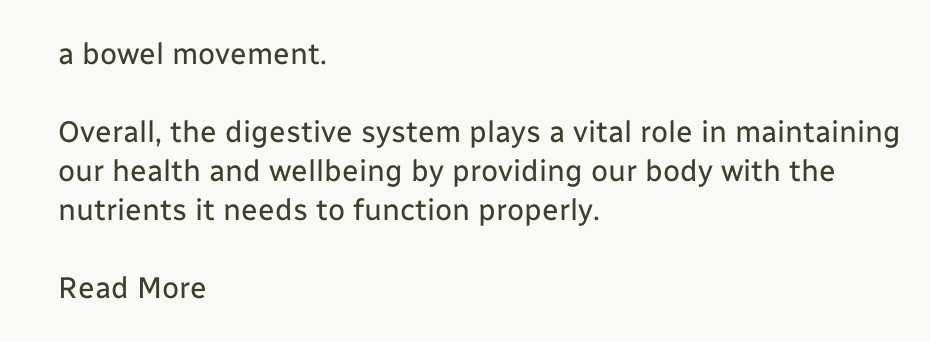a bowel movement.

Overall, the digestive system plays a vital role in maintaining our health and wellbeing by providing our body with the nutrients it needs to function properly.

Read More